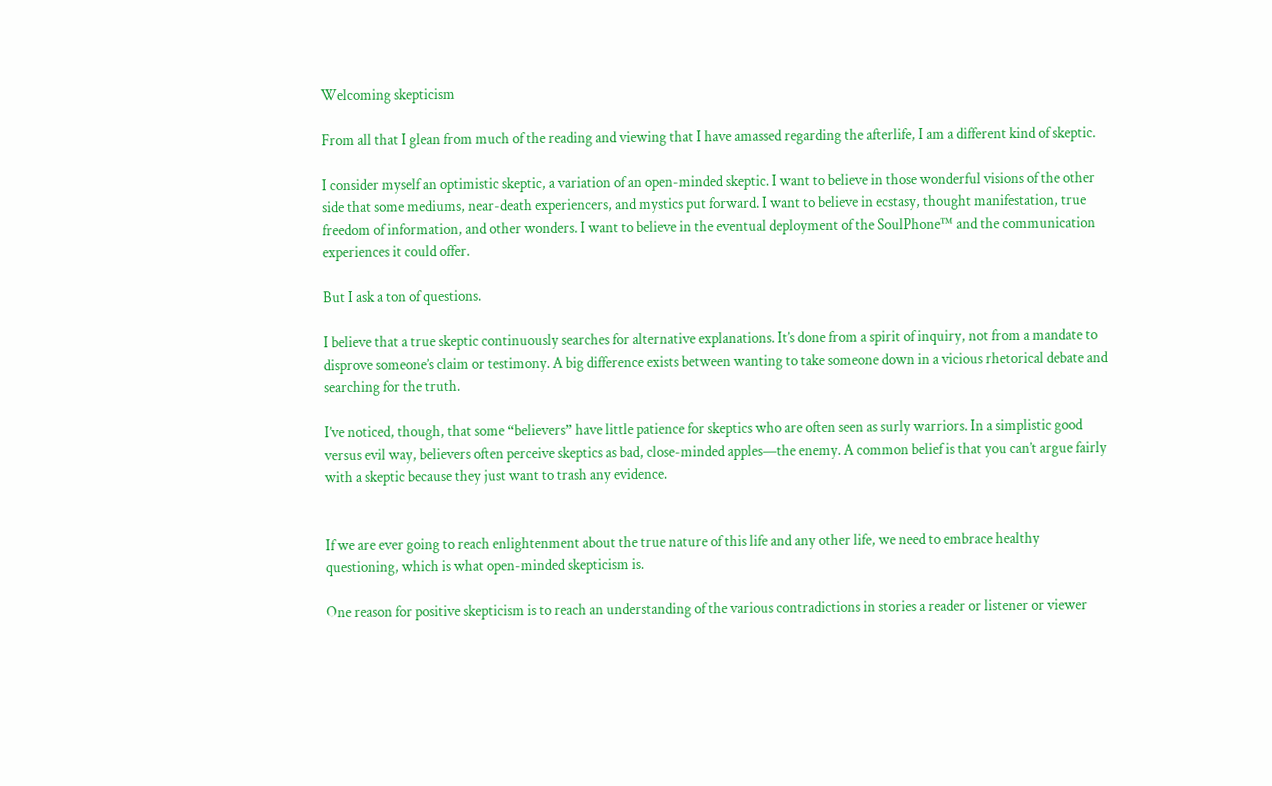Welcoming skepticism

From all that I glean from much of the reading and viewing that I have amassed regarding the afterlife, I am a different kind of skeptic.

I consider myself an optimistic skeptic, a variation of an open-minded skeptic. I want to believe in those wonderful visions of the other side that some mediums, near-death experiencers, and mystics put forward. I want to believe in ecstasy, thought manifestation, true freedom of information, and other wonders. I want to believe in the eventual deployment of the SoulPhone™ and the communication experiences it could offer.

But I ask a ton of questions.

I believe that a true skeptic continuously searches for alternative explanations. It’s done from a spirit of inquiry, not from a mandate to disprove someone’s claim or testimony. A big difference exists between wanting to take someone down in a vicious rhetorical debate and searching for the truth.

I’ve noticed, though, that some “believers” have little patience for skeptics who are often seen as surly warriors. In a simplistic good versus evil way, believers often perceive skeptics as bad, close-minded apples—the enemy. A common belief is that you can’t argue fairly with a skeptic because they just want to trash any evidence.


If we are ever going to reach enlightenment about the true nature of this life and any other life, we need to embrace healthy questioning, which is what open-minded skepticism is.

One reason for positive skepticism is to reach an understanding of the various contradictions in stories a reader or listener or viewer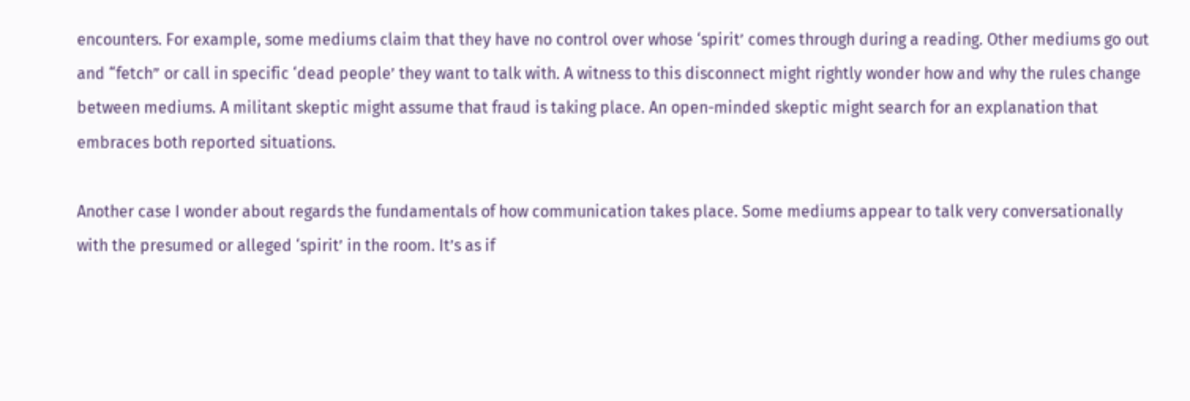encounters. For example, some mediums claim that they have no control over whose ‘spirit’ comes through during a reading. Other mediums go out and “fetch” or call in specific ‘dead people’ they want to talk with. A witness to this disconnect might rightly wonder how and why the rules change between mediums. A militant skeptic might assume that fraud is taking place. An open-minded skeptic might search for an explanation that embraces both reported situations.

Another case I wonder about regards the fundamentals of how communication takes place. Some mediums appear to talk very conversationally with the presumed or alleged ‘spirit’ in the room. It’s as if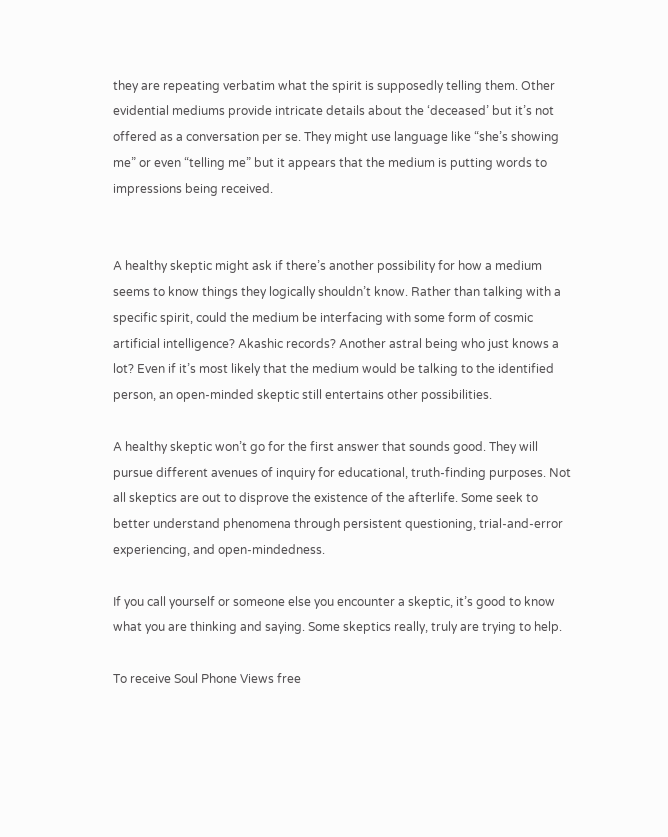they are repeating verbatim what the spirit is supposedly telling them. Other evidential mediums provide intricate details about the ‘deceased’ but it’s not offered as a conversation per se. They might use language like “she’s showing me” or even “telling me” but it appears that the medium is putting words to impressions being received.


A healthy skeptic might ask if there’s another possibility for how a medium seems to know things they logically shouldn’t know. Rather than talking with a specific spirit, could the medium be interfacing with some form of cosmic artificial intelligence? Akashic records? Another astral being who just knows a lot? Even if it’s most likely that the medium would be talking to the identified person, an open-minded skeptic still entertains other possibilities.

A healthy skeptic won’t go for the first answer that sounds good. They will pursue different avenues of inquiry for educational, truth-finding purposes. Not all skeptics are out to disprove the existence of the afterlife. Some seek to better understand phenomena through persistent questioning, trial-and-error experiencing, and open-mindedness.

If you call yourself or someone else you encounter a skeptic, it’s good to know what you are thinking and saying. Some skeptics really, truly are trying to help.

To receive Soul Phone Views free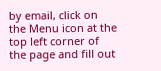by email, click on the Menu icon at the top left corner of the page and fill out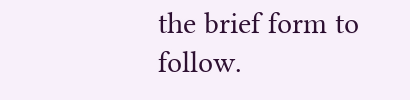the brief form to follow.